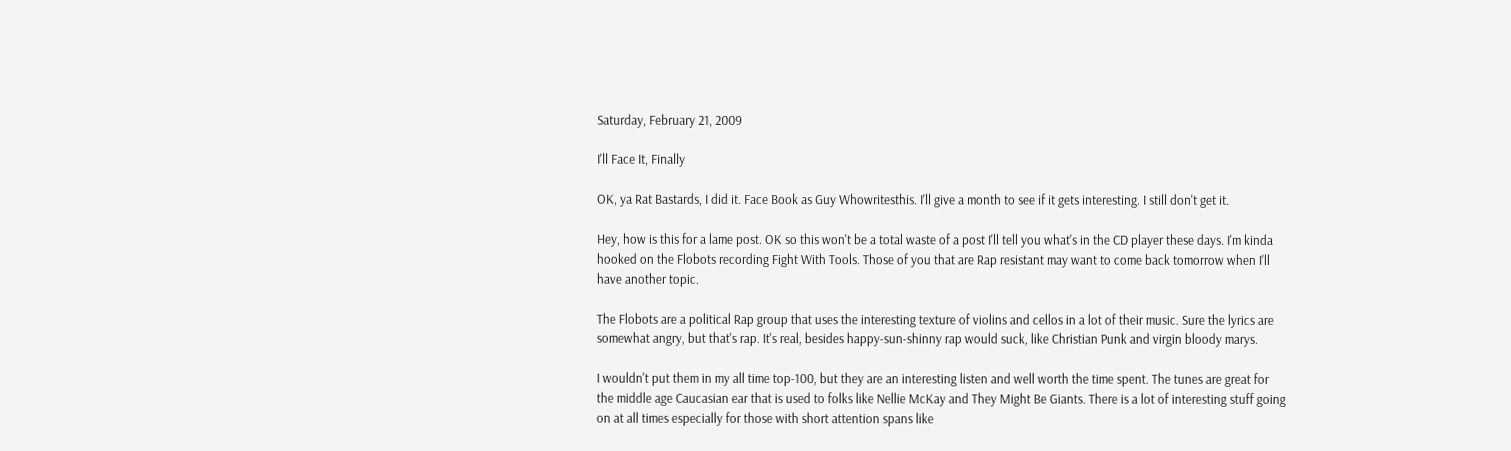Saturday, February 21, 2009

I'll Face It, Finally

OK, ya Rat Bastards, I did it. Face Book as Guy Whowritesthis. I'll give a month to see if it gets interesting. I still don't get it.

Hey, how is this for a lame post. OK so this won't be a total waste of a post I'll tell you what's in the CD player these days. I'm kinda hooked on the Flobots recording Fight With Tools. Those of you that are Rap resistant may want to come back tomorrow when I'll have another topic.

The Flobots are a political Rap group that uses the interesting texture of violins and cellos in a lot of their music. Sure the lyrics are somewhat angry, but that's rap. It's real, besides happy-sun-shinny rap would suck, like Christian Punk and virgin bloody marys.

I wouldn't put them in my all time top-100, but they are an interesting listen and well worth the time spent. The tunes are great for the middle age Caucasian ear that is used to folks like Nellie McKay and They Might Be Giants. There is a lot of interesting stuff going on at all times especially for those with short attention spans like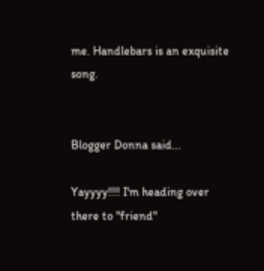me. Handlebars is an exquisite song.


Blogger Donna said...

Yayyyy!!!! I'm heading over there to "friend"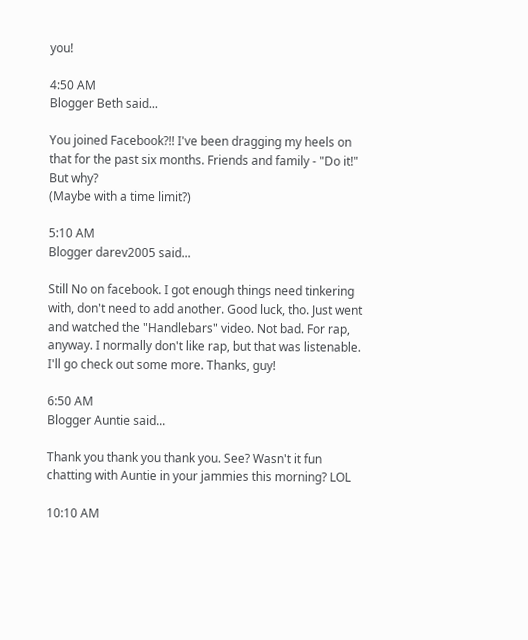you!

4:50 AM
Blogger Beth said...

You joined Facebook?!! I've been dragging my heels on that for the past six months. Friends and family - "Do it!" But why?
(Maybe with a time limit?)

5:10 AM
Blogger darev2005 said...

Still No on facebook. I got enough things need tinkering with, don't need to add another. Good luck, tho. Just went and watched the "Handlebars" video. Not bad. For rap, anyway. I normally don't like rap, but that was listenable. I'll go check out some more. Thanks, guy!

6:50 AM
Blogger Auntie said...

Thank you thank you thank you. See? Wasn't it fun chatting with Auntie in your jammies this morning? LOL

10:10 AM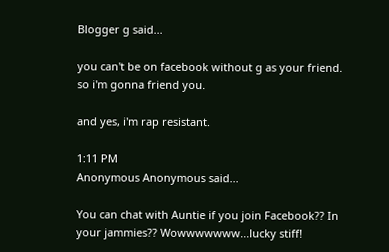Blogger g said...

you can't be on facebook without g as your friend. so i'm gonna friend you.

and yes, i'm rap resistant.

1:11 PM
Anonymous Anonymous said...

You can chat with Auntie if you join Facebook?? In your jammies?? Wowwwwwww...lucky stiff!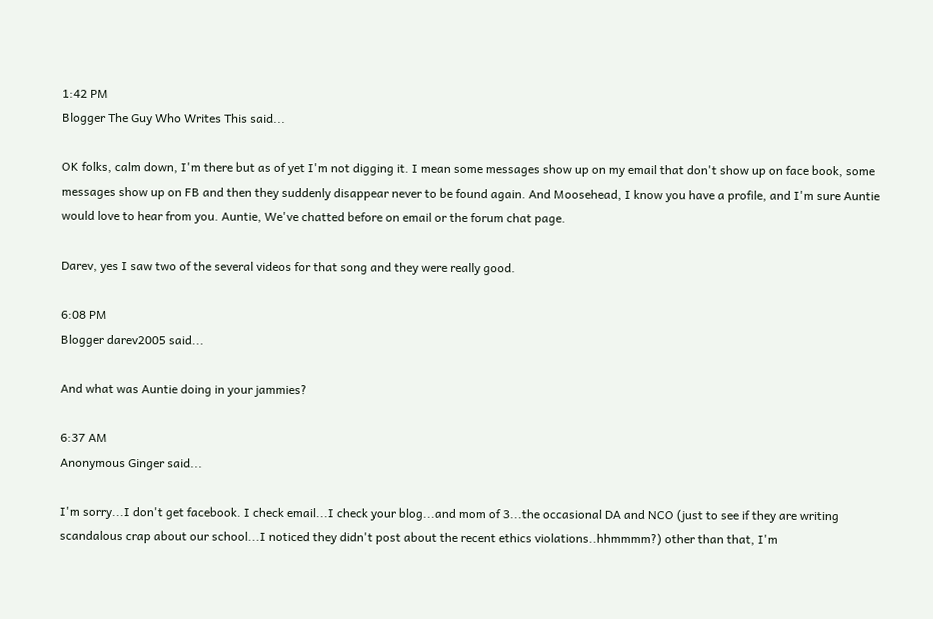1:42 PM
Blogger The Guy Who Writes This said...

OK folks, calm down, I'm there but as of yet I'm not digging it. I mean some messages show up on my email that don't show up on face book, some messages show up on FB and then they suddenly disappear never to be found again. And Moosehead, I know you have a profile, and I'm sure Auntie would love to hear from you. Auntie, We've chatted before on email or the forum chat page.

Darev, yes I saw two of the several videos for that song and they were really good.

6:08 PM
Blogger darev2005 said...

And what was Auntie doing in your jammies?

6:37 AM
Anonymous Ginger said...

I'm sorry...I don't get facebook. I check email...I check your blog...and mom of 3...the occasional DA and NCO (just to see if they are writing scandalous crap about our school...I noticed they didn't post about the recent ethics violations..hhmmmm?) other than that, I'm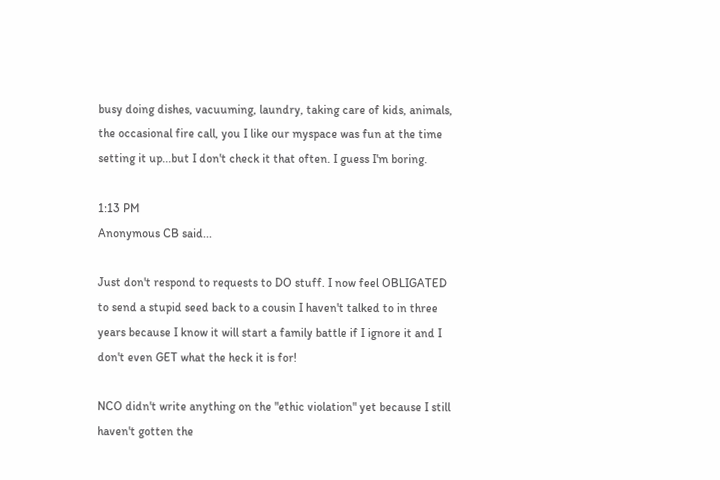busy doing dishes, vacuuming, laundry, taking care of kids, animals, the occasional fire call, you I like our myspace was fun at the time setting it up...but I don't check it that often. I guess I'm boring.

1:13 PM
Anonymous CB said...

Just don't respond to requests to DO stuff. I now feel OBLIGATED to send a stupid seed back to a cousin I haven't talked to in three years because I know it will start a family battle if I ignore it and I don't even GET what the heck it is for!

NCO didn't write anything on the "ethic violation" yet because I still haven't gotten the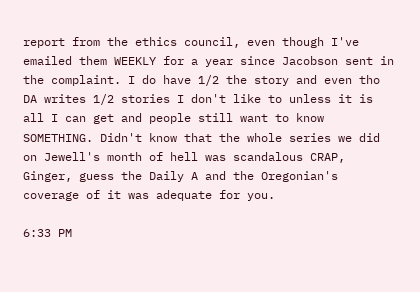report from the ethics council, even though I've emailed them WEEKLY for a year since Jacobson sent in the complaint. I do have 1/2 the story and even tho DA writes 1/2 stories I don't like to unless it is all I can get and people still want to know SOMETHING. Didn't know that the whole series we did on Jewell's month of hell was scandalous CRAP, Ginger, guess the Daily A and the Oregonian's coverage of it was adequate for you.

6:33 PM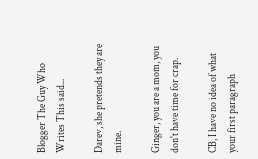Blogger The Guy Who Writes This said...

Darev, she pretends they are mine.

Ginger, you are a mom, you don't have time for crap.

CB, I have no idea of what your first paragraph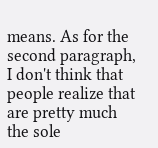means. As for the second paragraph, I don't think that people realize that are pretty much the sole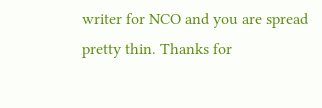writer for NCO and you are spread pretty thin. Thanks for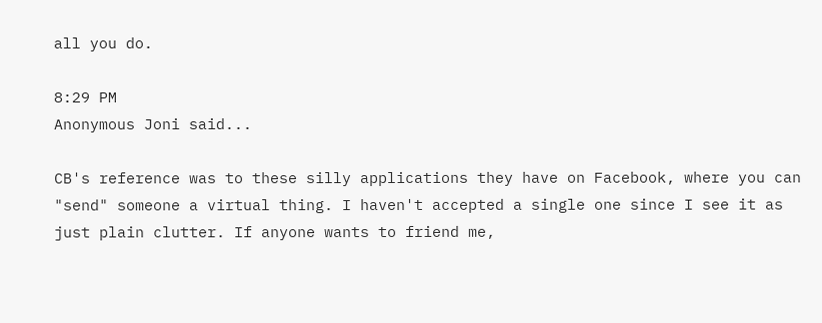all you do.

8:29 PM
Anonymous Joni said...

CB's reference was to these silly applications they have on Facebook, where you can "send" someone a virtual thing. I haven't accepted a single one since I see it as just plain clutter. If anyone wants to friend me,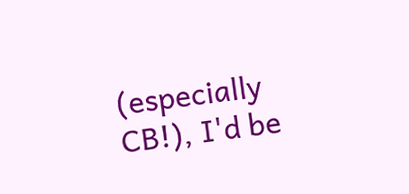(especially CB!), I'd be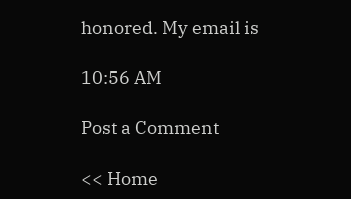honored. My email is

10:56 AM

Post a Comment

<< Home